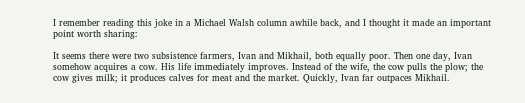I remember reading this joke in a Michael Walsh column awhile back, and I thought it made an important point worth sharing:

It seems there were two subsistence farmers, Ivan and Mikhail, both equally poor. Then one day, Ivan somehow acquires a cow. His life immediately improves. Instead of the wife, the cow pulls the plow; the cow gives milk; it produces calves for meat and the market. Quickly, Ivan far outpaces Mikhail.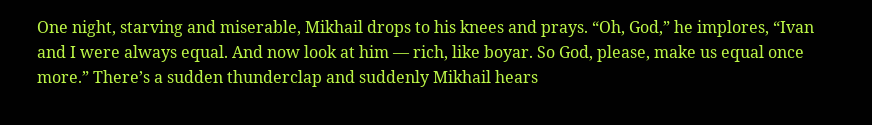One night, starving and miserable, Mikhail drops to his knees and prays. “Oh, God,” he implores, “Ivan and I were always equal. And now look at him — rich, like boyar. So God, please, make us equal once more.” There’s a sudden thunderclap and suddenly Mikhail hears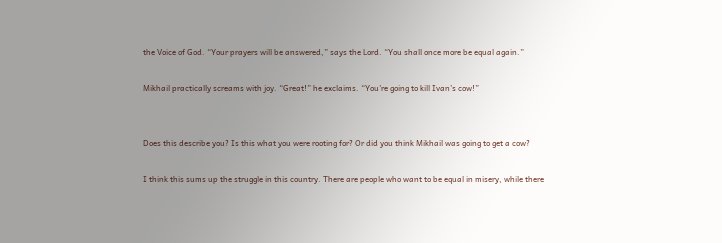the Voice of God. “Your prayers will be answered,” says the Lord. “You shall once more be equal again.”

Mikhail practically screams with joy. “Great!” he exclaims. “You’re going to kill Ivan’s cow!”


Does this describe you? Is this what you were rooting for? Or did you think Mikhail was going to get a cow?

I think this sums up the struggle in this country. There are people who want to be equal in misery, while there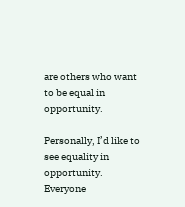are others who want to be equal in opportunity.

Personally, I’d like to see equality in opportunity. Everyone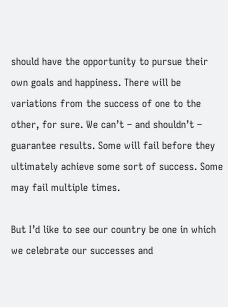should have the opportunity to pursue their own goals and happiness. There will be variations from the success of one to the other, for sure. We can’t – and shouldn’t – guarantee results. Some will fail before they ultimately achieve some sort of success. Some may fail multiple times.

But I’d like to see our country be one in which we celebrate our successes and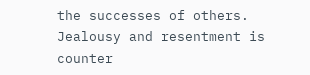the successes of others. Jealousy and resentment is counter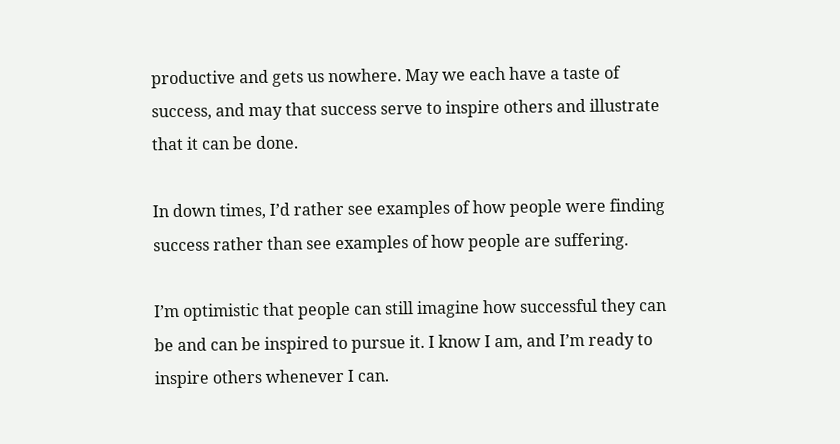productive and gets us nowhere. May we each have a taste of success, and may that success serve to inspire others and illustrate that it can be done.

In down times, I’d rather see examples of how people were finding success rather than see examples of how people are suffering.

I’m optimistic that people can still imagine how successful they can be and can be inspired to pursue it. I know I am, and I’m ready to inspire others whenever I can.